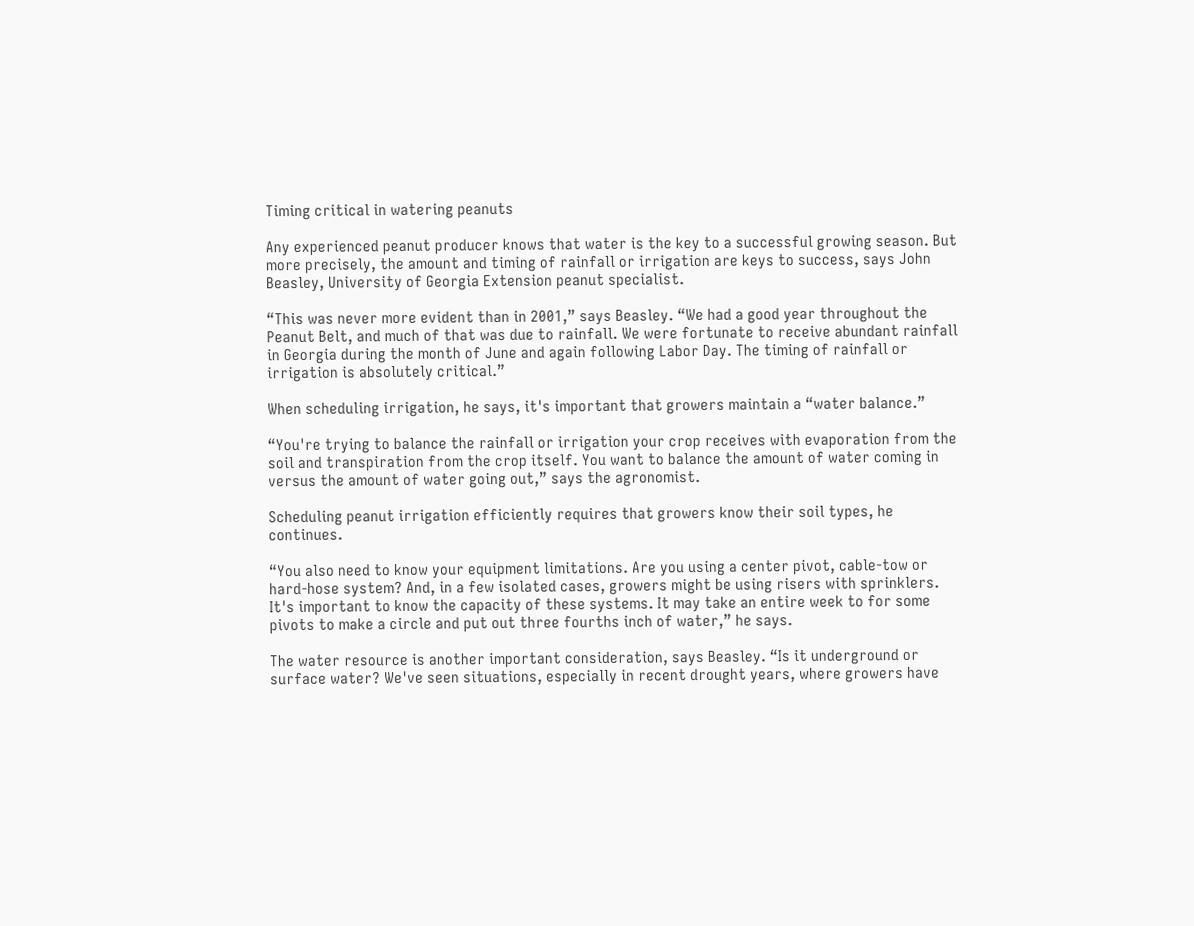Timing critical in watering peanuts

Any experienced peanut producer knows that water is the key to a successful growing season. But more precisely, the amount and timing of rainfall or irrigation are keys to success, says John Beasley, University of Georgia Extension peanut specialist.

“This was never more evident than in 2001,” says Beasley. “We had a good year throughout the Peanut Belt, and much of that was due to rainfall. We were fortunate to receive abundant rainfall in Georgia during the month of June and again following Labor Day. The timing of rainfall or irrigation is absolutely critical.”

When scheduling irrigation, he says, it's important that growers maintain a “water balance.”

“You're trying to balance the rainfall or irrigation your crop receives with evaporation from the soil and transpiration from the crop itself. You want to balance the amount of water coming in versus the amount of water going out,” says the agronomist.

Scheduling peanut irrigation efficiently requires that growers know their soil types, he continues.

“You also need to know your equipment limitations. Are you using a center pivot, cable-tow or hard-hose system? And, in a few isolated cases, growers might be using risers with sprinklers. It's important to know the capacity of these systems. It may take an entire week to for some pivots to make a circle and put out three fourths inch of water,” he says.

The water resource is another important consideration, says Beasley. “Is it underground or surface water? We've seen situations, especially in recent drought years, where growers have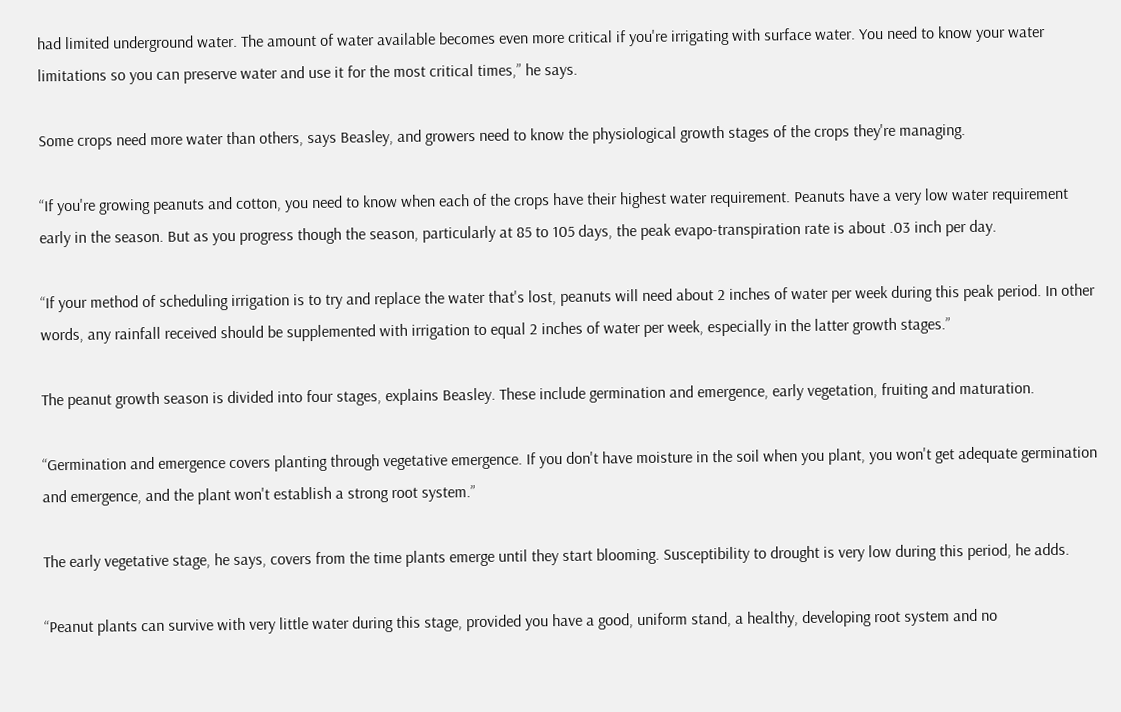had limited underground water. The amount of water available becomes even more critical if you're irrigating with surface water. You need to know your water limitations so you can preserve water and use it for the most critical times,” he says.

Some crops need more water than others, says Beasley, and growers need to know the physiological growth stages of the crops they're managing.

“If you're growing peanuts and cotton, you need to know when each of the crops have their highest water requirement. Peanuts have a very low water requirement early in the season. But as you progress though the season, particularly at 85 to 105 days, the peak evapo-transpiration rate is about .03 inch per day.

“If your method of scheduling irrigation is to try and replace the water that's lost, peanuts will need about 2 inches of water per week during this peak period. In other words, any rainfall received should be supplemented with irrigation to equal 2 inches of water per week, especially in the latter growth stages.”

The peanut growth season is divided into four stages, explains Beasley. These include germination and emergence, early vegetation, fruiting and maturation.

“Germination and emergence covers planting through vegetative emergence. If you don't have moisture in the soil when you plant, you won't get adequate germination and emergence, and the plant won't establish a strong root system.”

The early vegetative stage, he says, covers from the time plants emerge until they start blooming. Susceptibility to drought is very low during this period, he adds.

“Peanut plants can survive with very little water during this stage, provided you have a good, uniform stand, a healthy, developing root system and no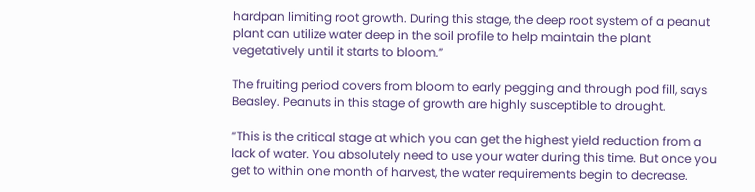hardpan limiting root growth. During this stage, the deep root system of a peanut plant can utilize water deep in the soil profile to help maintain the plant vegetatively until it starts to bloom.”

The fruiting period covers from bloom to early pegging and through pod fill, says Beasley. Peanuts in this stage of growth are highly susceptible to drought.

“This is the critical stage at which you can get the highest yield reduction from a lack of water. You absolutely need to use your water during this time. But once you get to within one month of harvest, the water requirements begin to decrease.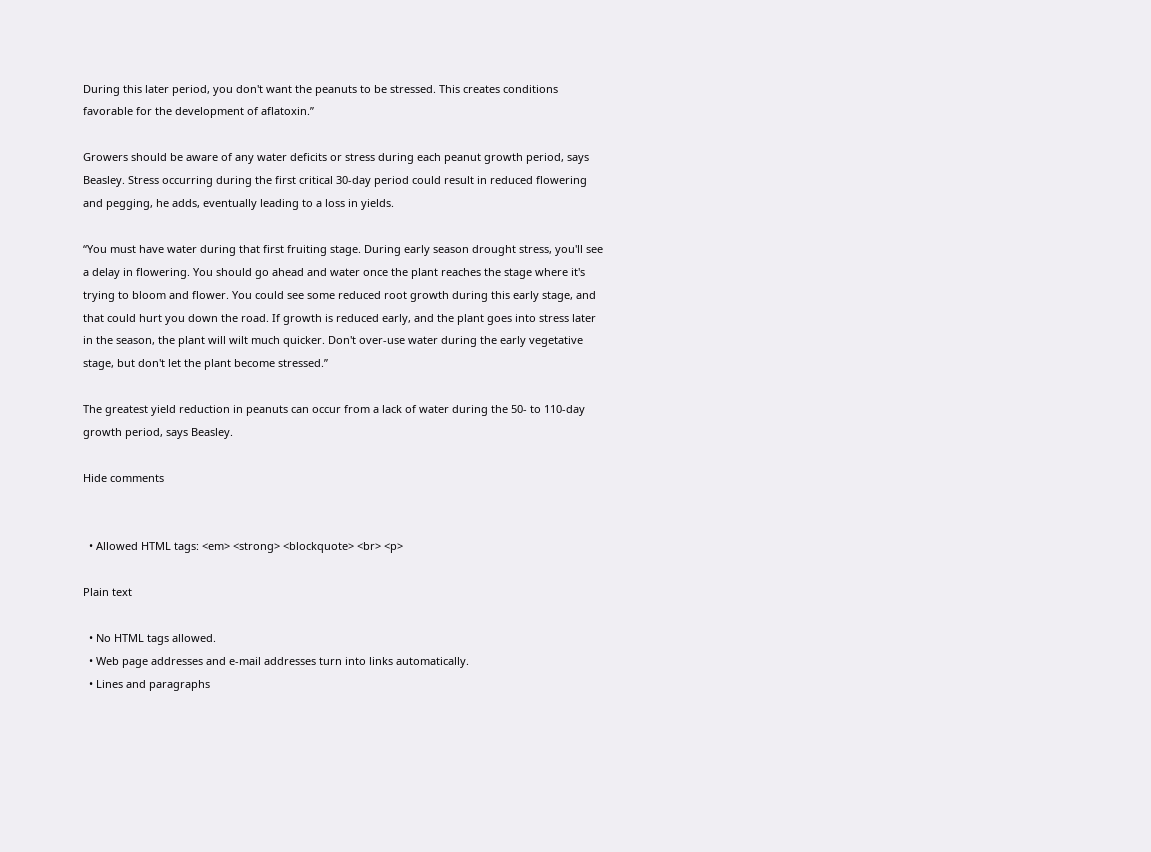During this later period, you don't want the peanuts to be stressed. This creates conditions favorable for the development of aflatoxin.”

Growers should be aware of any water deficits or stress during each peanut growth period, says Beasley. Stress occurring during the first critical 30-day period could result in reduced flowering and pegging, he adds, eventually leading to a loss in yields.

“You must have water during that first fruiting stage. During early season drought stress, you'll see a delay in flowering. You should go ahead and water once the plant reaches the stage where it's trying to bloom and flower. You could see some reduced root growth during this early stage, and that could hurt you down the road. If growth is reduced early, and the plant goes into stress later in the season, the plant will wilt much quicker. Don't over-use water during the early vegetative stage, but don't let the plant become stressed.”

The greatest yield reduction in peanuts can occur from a lack of water during the 50- to 110-day growth period, says Beasley.

Hide comments


  • Allowed HTML tags: <em> <strong> <blockquote> <br> <p>

Plain text

  • No HTML tags allowed.
  • Web page addresses and e-mail addresses turn into links automatically.
  • Lines and paragraphs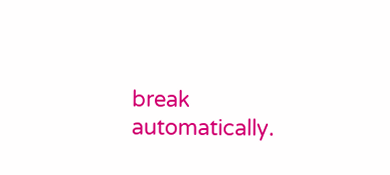break automatically.